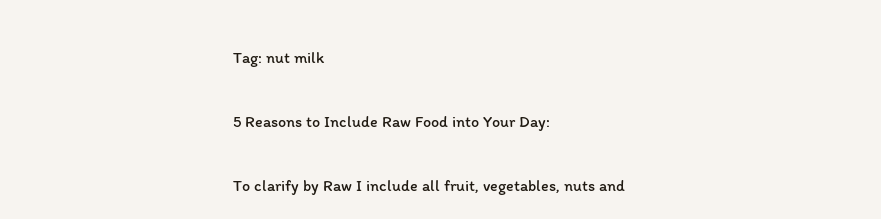Tag: nut milk

5 Reasons to Include Raw Food into Your Day:

To clarify by Raw I include all fruit, vegetables, nuts and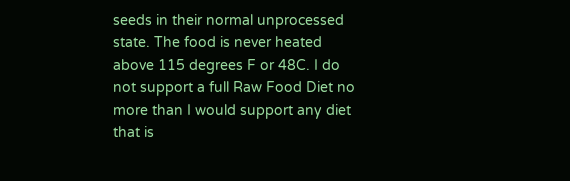seeds in their normal unprocessed state. The food is never heated above 115 degrees F or 48C. I do not support a full Raw Food Diet no more than I would support any diet that is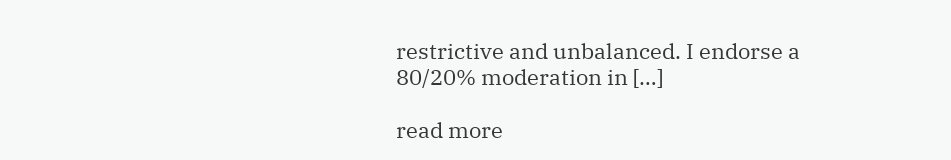restrictive and unbalanced. I endorse a 80/20% moderation in […]

read more